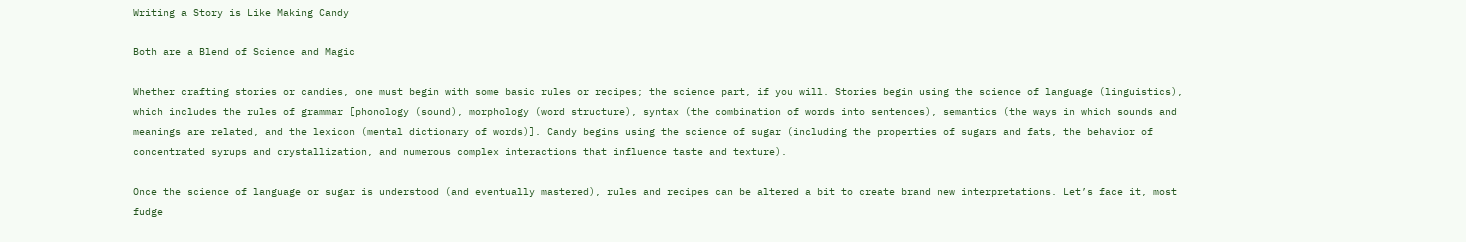Writing a Story is Like Making Candy

Both are a Blend of Science and Magic

Whether crafting stories or candies, one must begin with some basic rules or recipes; the science part, if you will. Stories begin using the science of language (linguistics), which includes the rules of grammar [phonology (sound), morphology (word structure), syntax (the combination of words into sentences), semantics (the ways in which sounds and meanings are related, and the lexicon (mental dictionary of words)]. Candy begins using the science of sugar (including the properties of sugars and fats, the behavior of concentrated syrups and crystallization, and numerous complex interactions that influence taste and texture).

Once the science of language or sugar is understood (and eventually mastered), rules and recipes can be altered a bit to create brand new interpretations. Let’s face it, most fudge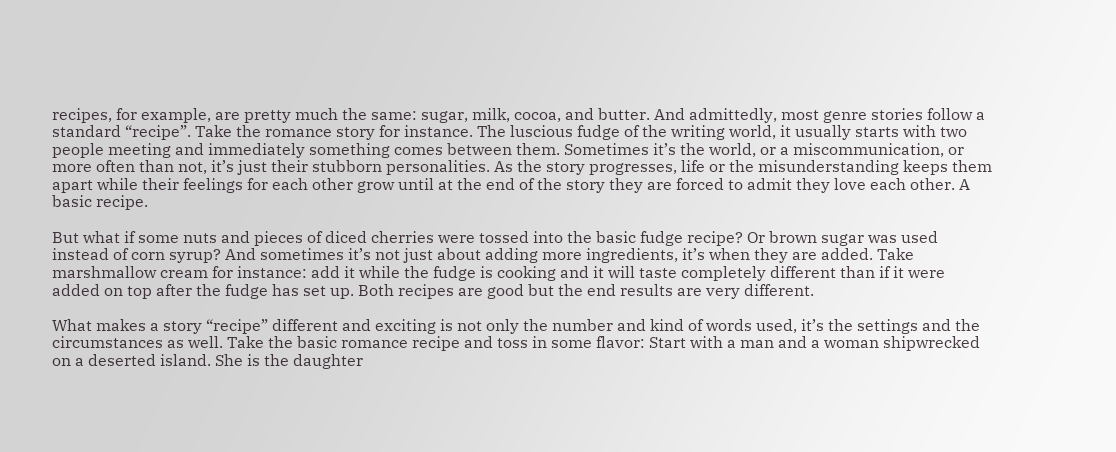recipes, for example, are pretty much the same: sugar, milk, cocoa, and butter. And admittedly, most genre stories follow a standard “recipe”. Take the romance story for instance. The luscious fudge of the writing world, it usually starts with two people meeting and immediately something comes between them. Sometimes it’s the world, or a miscommunication, or more often than not, it’s just their stubborn personalities. As the story progresses, life or the misunderstanding keeps them apart while their feelings for each other grow until at the end of the story they are forced to admit they love each other. A basic recipe.

But what if some nuts and pieces of diced cherries were tossed into the basic fudge recipe? Or brown sugar was used instead of corn syrup? And sometimes it’s not just about adding more ingredients, it’s when they are added. Take marshmallow cream for instance: add it while the fudge is cooking and it will taste completely different than if it were added on top after the fudge has set up. Both recipes are good but the end results are very different.

What makes a story “recipe” different and exciting is not only the number and kind of words used, it’s the settings and the circumstances as well. Take the basic romance recipe and toss in some flavor: Start with a man and a woman shipwrecked on a deserted island. She is the daughter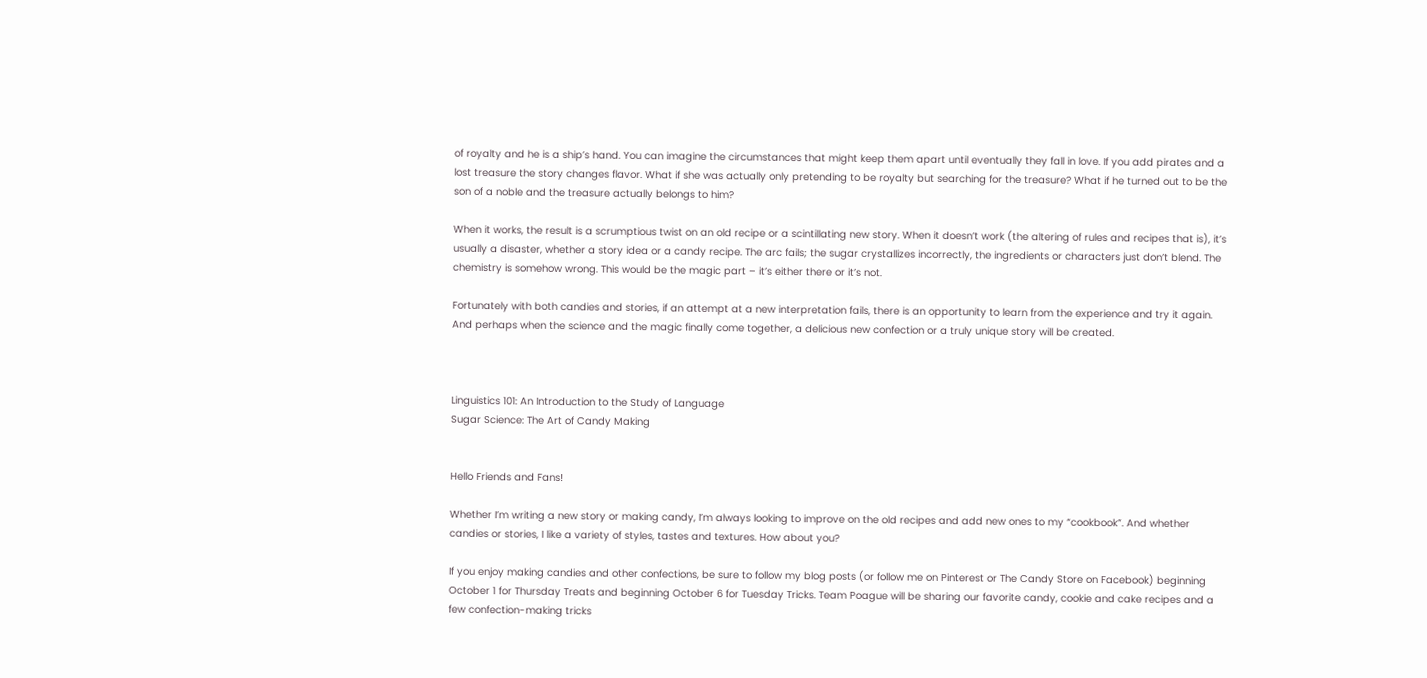of royalty and he is a ship’s hand. You can imagine the circumstances that might keep them apart until eventually they fall in love. If you add pirates and a lost treasure the story changes flavor. What if she was actually only pretending to be royalty but searching for the treasure? What if he turned out to be the son of a noble and the treasure actually belongs to him?

When it works, the result is a scrumptious twist on an old recipe or a scintillating new story. When it doesn’t work (the altering of rules and recipes that is), it’s usually a disaster, whether a story idea or a candy recipe. The arc fails; the sugar crystallizes incorrectly, the ingredients or characters just don’t blend. The chemistry is somehow wrong. This would be the magic part – it’s either there or it’s not.

Fortunately with both candies and stories, if an attempt at a new interpretation fails, there is an opportunity to learn from the experience and try it again. And perhaps when the science and the magic finally come together, a delicious new confection or a truly unique story will be created.



Linguistics 101: An Introduction to the Study of Language
Sugar Science: The Art of Candy Making


Hello Friends and Fans!

Whether I’m writing a new story or making candy, I’m always looking to improve on the old recipes and add new ones to my “cookbook”. And whether candies or stories, I like a variety of styles, tastes and textures. How about you?

If you enjoy making candies and other confections, be sure to follow my blog posts (or follow me on Pinterest or The Candy Store on Facebook) beginning October 1 for Thursday Treats and beginning October 6 for Tuesday Tricks. Team Poague will be sharing our favorite candy, cookie and cake recipes and a few confection-making tricks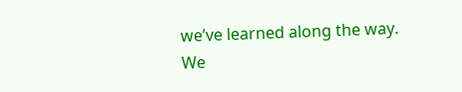we’ve learned along the way. We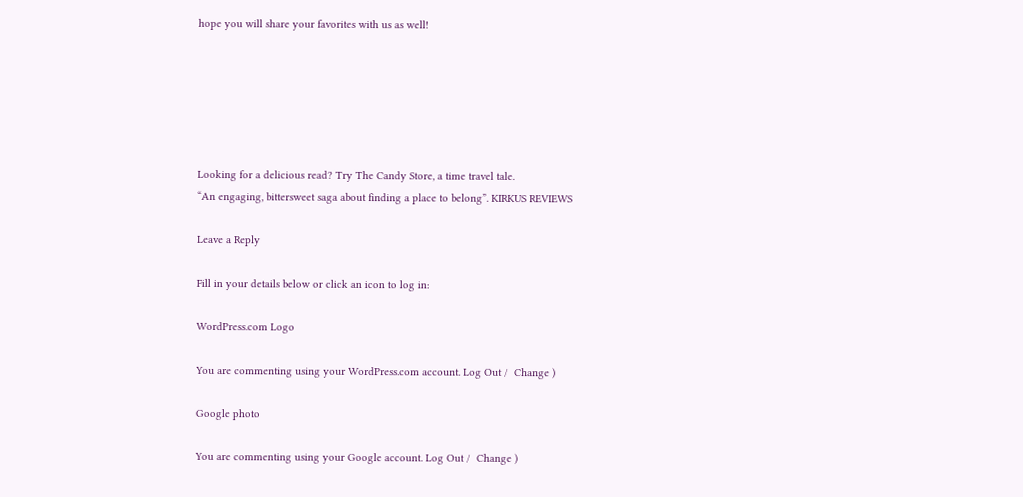hope you will share your favorites with us as well!






Looking for a delicious read? Try The Candy Store, a time travel tale.
“An engaging, bittersweet saga about finding a place to belong”. KIRKUS REVIEWS

Leave a Reply

Fill in your details below or click an icon to log in:

WordPress.com Logo

You are commenting using your WordPress.com account. Log Out /  Change )

Google photo

You are commenting using your Google account. Log Out /  Change )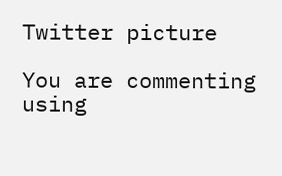Twitter picture

You are commenting using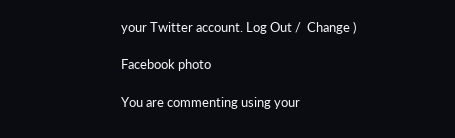your Twitter account. Log Out /  Change )

Facebook photo

You are commenting using your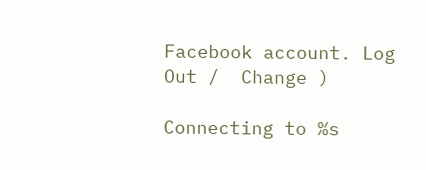Facebook account. Log Out /  Change )

Connecting to %s